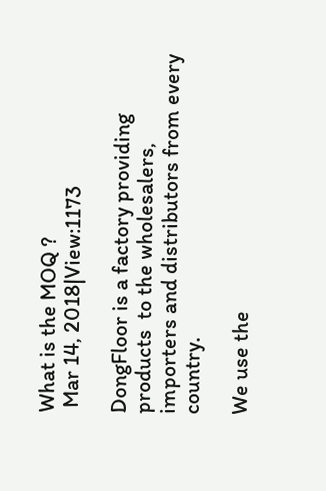What is the MOQ ?
 Mar 14, 2018|View:1173

DongFloor is a factory providing  products  to the wholesalers, importers and distributors from every country.

We use the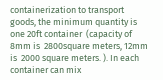containerization to transport goods, the minimum quantity is one 20ft container  (capacity of  8mm is  2800square meters, 12mm is  2000 square meters. ). In each container can mix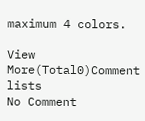maximum 4 colors.

View More(Total0)Comment lists
No Comment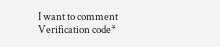I want to comment
Verification code*